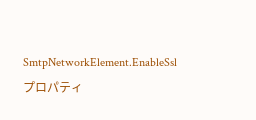SmtpNetworkElement.EnableSsl プロパティ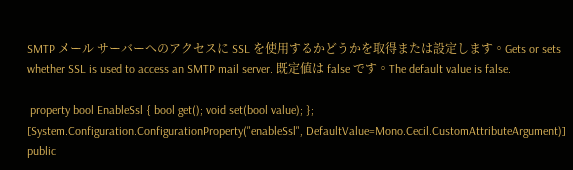SMTP メール サーバーへのアクセスに SSL を使用するかどうかを取得または設定します。Gets or sets whether SSL is used to access an SMTP mail server. 既定値は false です。The default value is false.

 property bool EnableSsl { bool get(); void set(bool value); };
[System.Configuration.ConfigurationProperty("enableSsl", DefaultValue=Mono.Cecil.CustomAttributeArgument)]
public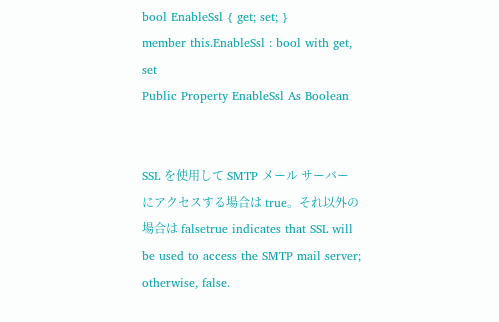bool EnableSsl { get; set; }
member this.EnableSsl : bool with get, set
Public Property EnableSsl As Boolean


SSL を使用して SMTP メール サーバーにアクセスする場合は true。それ以外の場合は falsetrue indicates that SSL will be used to access the SMTP mail server; otherwise, false.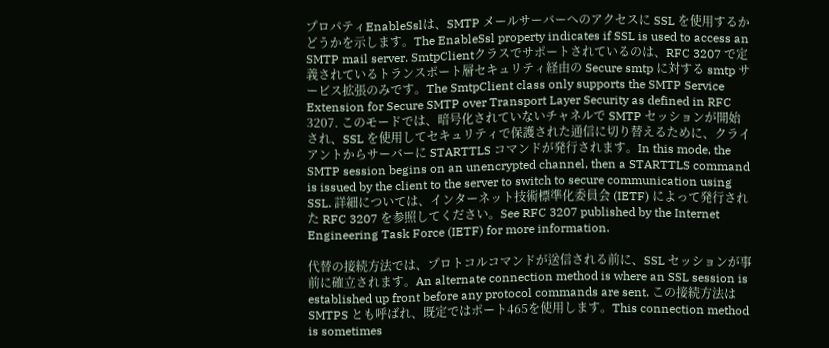プロパティEnableSslは、SMTP メールサーバーへのアクセスに SSL を使用するかどうかを示します。The EnableSsl property indicates if SSL is used to access an SMTP mail server. SmtpClientクラスでサポートされているのは、RFC 3207 で定義されているトランスポート層セキュリティ経由の Secure smtp に対する smtp サービス拡張のみです。The SmtpClient class only supports the SMTP Service Extension for Secure SMTP over Transport Layer Security as defined in RFC 3207. このモードでは、暗号化されていないチャネルで SMTP セッションが開始され、SSL を使用してセキュリティで保護された通信に切り替えるために、クライアントからサーバーに STARTTLS コマンドが発行されます。In this mode, the SMTP session begins on an unencrypted channel, then a STARTTLS command is issued by the client to the server to switch to secure communication using SSL. 詳細については、インターネット技術標準化委員会 (IETF) によって発行された RFC 3207 を参照してください。See RFC 3207 published by the Internet Engineering Task Force (IETF) for more information.

代替の接続方法では、プロトコルコマンドが送信される前に、SSL セッションが事前に確立されます。An alternate connection method is where an SSL session is established up front before any protocol commands are sent. この接続方法は SMTPS とも呼ばれ、既定ではポート465を使用します。This connection method is sometimes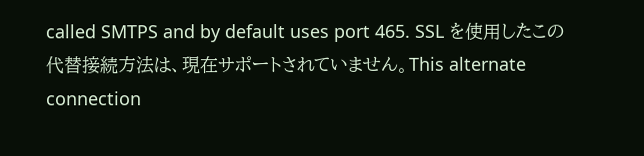called SMTPS and by default uses port 465. SSL を使用したこの代替接続方法は、現在サポートされていません。This alternate connection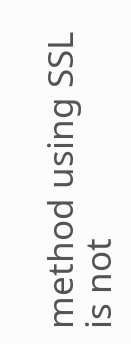method using SSL is not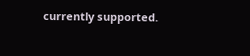currently supported.